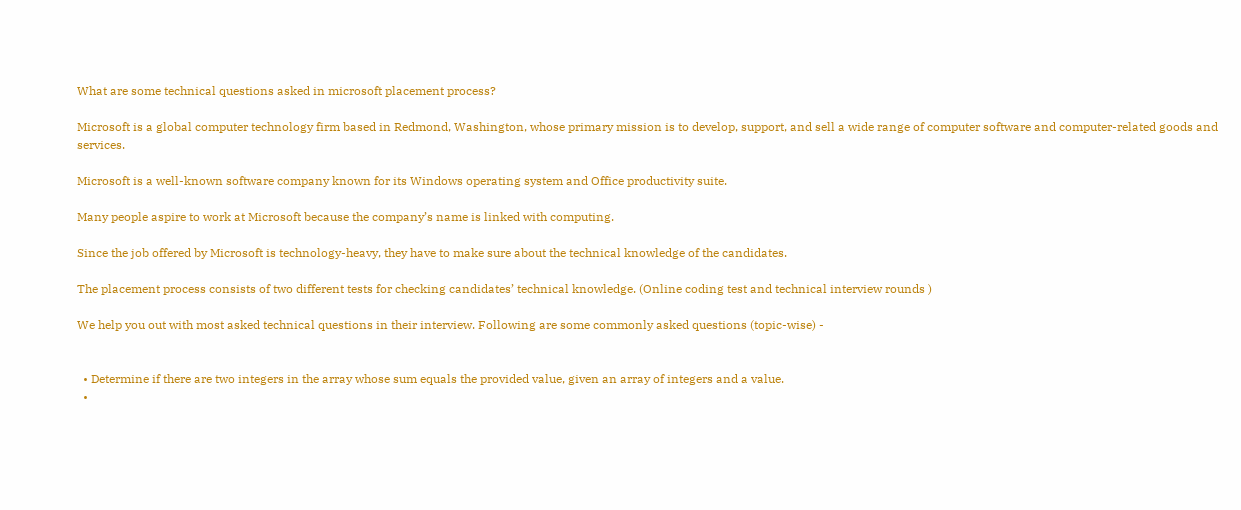What are some technical questions asked in microsoft placement process?

Microsoft is a global computer technology firm based in Redmond, Washington, whose primary mission is to develop, support, and sell a wide range of computer software and computer-related goods and services.

Microsoft is a well-known software company known for its Windows operating system and Office productivity suite.

Many people aspire to work at Microsoft because the company’s name is linked with computing.

Since the job offered by Microsoft is technology-heavy, they have to make sure about the technical knowledge of the candidates.

The placement process consists of two different tests for checking candidates’ technical knowledge. (Online coding test and technical interview rounds )

We help you out with most asked technical questions in their interview. Following are some commonly asked questions (topic-wise) -


  • Determine if there are two integers in the array whose sum equals the provided value, given an array of integers and a value.
  •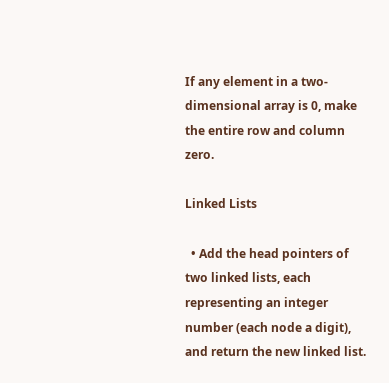If any element in a two-dimensional array is 0, make the entire row and column zero.

Linked Lists

  • Add the head pointers of two linked lists, each representing an integer number (each node a digit), and return the new linked list.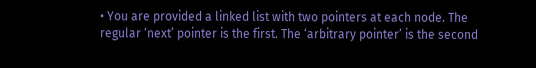• You are provided a linked list with two pointers at each node. The regular ‘next’ pointer is the first. The ‘arbitrary pointer’ is the second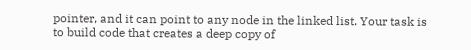pointer, and it can point to any node in the linked list. Your task is to build code that creates a deep copy of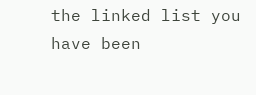the linked list you have been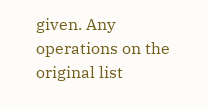given. Any operations on the original list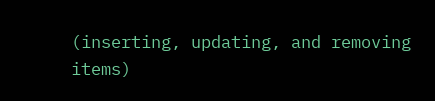(inserting, updating, and removing items)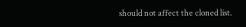should not affect the cloned list.